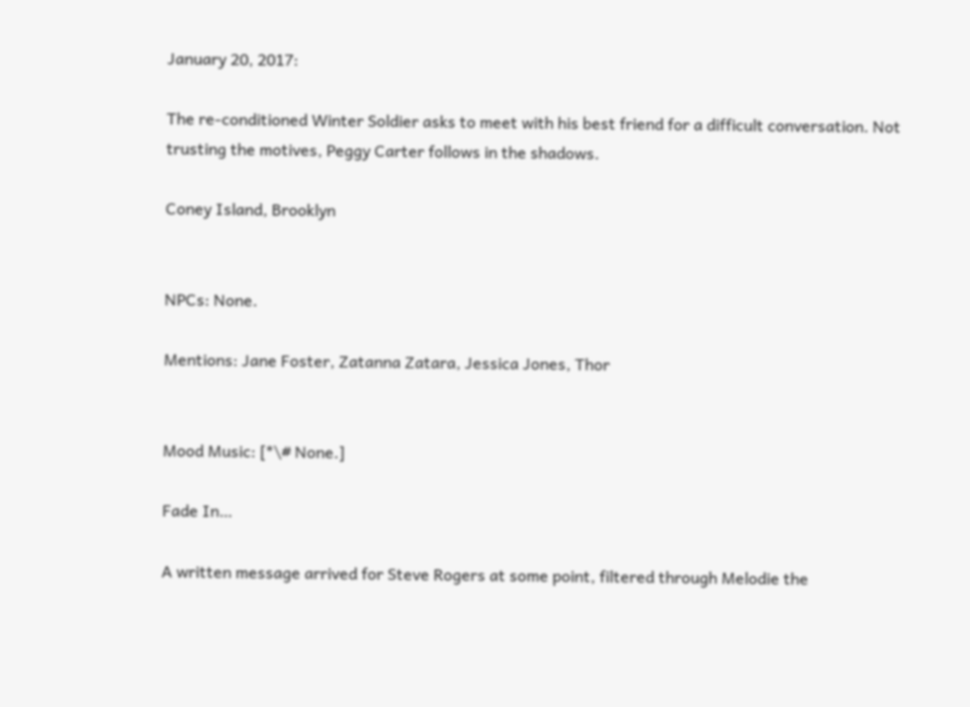January 20, 2017:

The re-conditioned Winter Soldier asks to meet with his best friend for a difficult conversation. Not trusting the motives, Peggy Carter follows in the shadows.

Coney Island, Brooklyn


NPCs: None.

Mentions: Jane Foster, Zatanna Zatara, Jessica Jones, Thor


Mood Music: [*\# None.]

Fade In…

A written message arrived for Steve Rogers at some point, filtered through Melodie the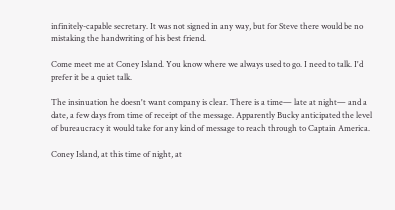infinitely-capable secretary. It was not signed in any way, but for Steve there would be no mistaking the handwriting of his best friend.

Come meet me at Coney Island. You know where we always used to go. I need to talk. I'd prefer it be a quiet talk.

The insinuation he doesn't want company is clear. There is a time— late at night— and a date, a few days from time of receipt of the message. Apparently Bucky anticipated the level of bureaucracy it would take for any kind of message to reach through to Captain America.

Coney Island, at this time of night, at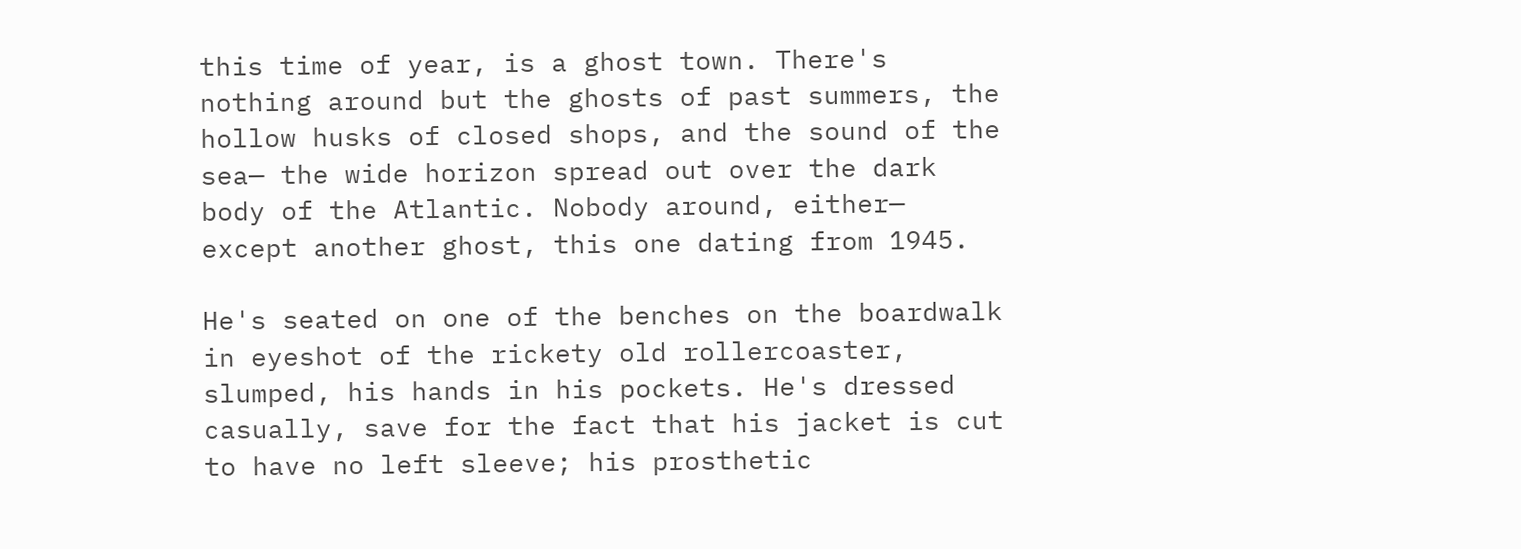this time of year, is a ghost town. There's nothing around but the ghosts of past summers, the hollow husks of closed shops, and the sound of the sea— the wide horizon spread out over the dark body of the Atlantic. Nobody around, either— except another ghost, this one dating from 1945.

He's seated on one of the benches on the boardwalk in eyeshot of the rickety old rollercoaster, slumped, his hands in his pockets. He's dressed casually, save for the fact that his jacket is cut to have no left sleeve; his prosthetic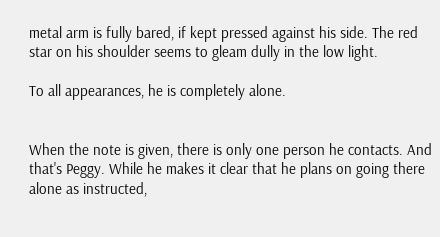metal arm is fully bared, if kept pressed against his side. The red star on his shoulder seems to gleam dully in the low light.

To all appearances, he is completely alone.


When the note is given, there is only one person he contacts. And that's Peggy. While he makes it clear that he plans on going there alone as instructed,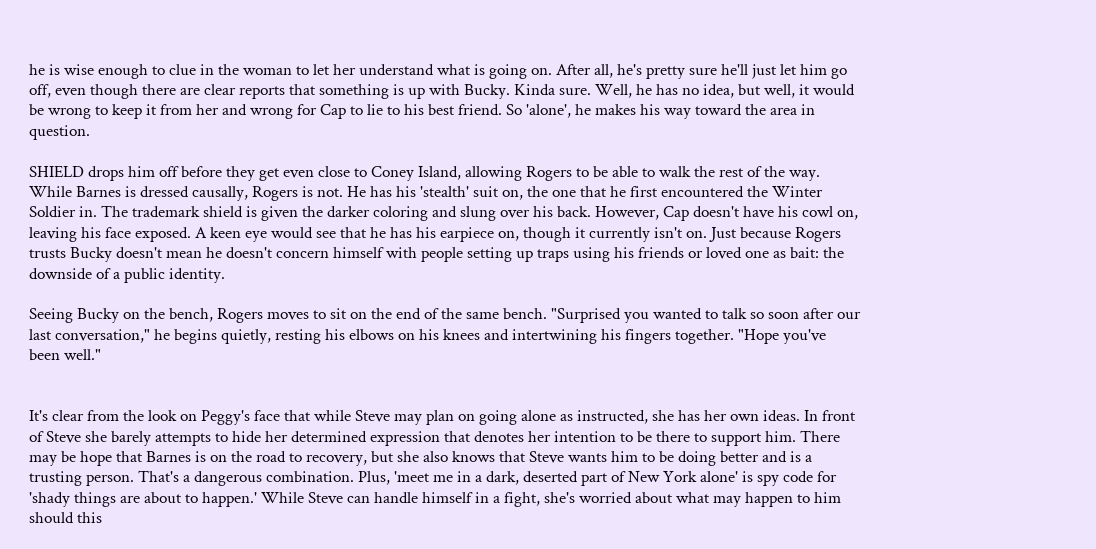he is wise enough to clue in the woman to let her understand what is going on. After all, he's pretty sure he'll just let him go off, even though there are clear reports that something is up with Bucky. Kinda sure. Well, he has no idea, but well, it would be wrong to keep it from her and wrong for Cap to lie to his best friend. So 'alone', he makes his way toward the area in question.

SHIELD drops him off before they get even close to Coney Island, allowing Rogers to be able to walk the rest of the way. While Barnes is dressed causally, Rogers is not. He has his 'stealth' suit on, the one that he first encountered the Winter Soldier in. The trademark shield is given the darker coloring and slung over his back. However, Cap doesn't have his cowl on, leaving his face exposed. A keen eye would see that he has his earpiece on, though it currently isn't on. Just because Rogers trusts Bucky doesn't mean he doesn't concern himself with people setting up traps using his friends or loved one as bait: the downside of a public identity.

Seeing Bucky on the bench, Rogers moves to sit on the end of the same bench. "Surprised you wanted to talk so soon after our last conversation," he begins quietly, resting his elbows on his knees and intertwining his fingers together. "Hope you've been well."


It's clear from the look on Peggy's face that while Steve may plan on going alone as instructed, she has her own ideas. In front of Steve she barely attempts to hide her determined expression that denotes her intention to be there to support him. There may be hope that Barnes is on the road to recovery, but she also knows that Steve wants him to be doing better and is a trusting person. That's a dangerous combination. Plus, 'meet me in a dark, deserted part of New York alone' is spy code for 'shady things are about to happen.' While Steve can handle himself in a fight, she's worried about what may happen to him should this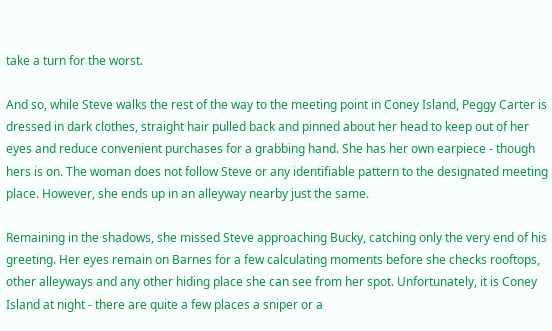take a turn for the worst.

And so, while Steve walks the rest of the way to the meeting point in Coney Island, Peggy Carter is dressed in dark clothes, straight hair pulled back and pinned about her head to keep out of her eyes and reduce convenient purchases for a grabbing hand. She has her own earpiece - though hers is on. The woman does not follow Steve or any identifiable pattern to the designated meeting place. However, she ends up in an alleyway nearby just the same.

Remaining in the shadows, she missed Steve approaching Bucky, catching only the very end of his greeting. Her eyes remain on Barnes for a few calculating moments before she checks rooftops, other alleyways and any other hiding place she can see from her spot. Unfortunately, it is Coney Island at night - there are quite a few places a sniper or a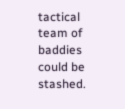tactical team of baddies could be stashed.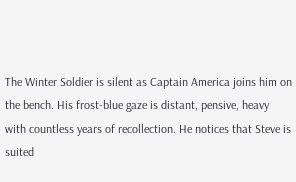The Winter Soldier is silent as Captain America joins him on the bench. His frost-blue gaze is distant, pensive, heavy with countless years of recollection. He notices that Steve is suited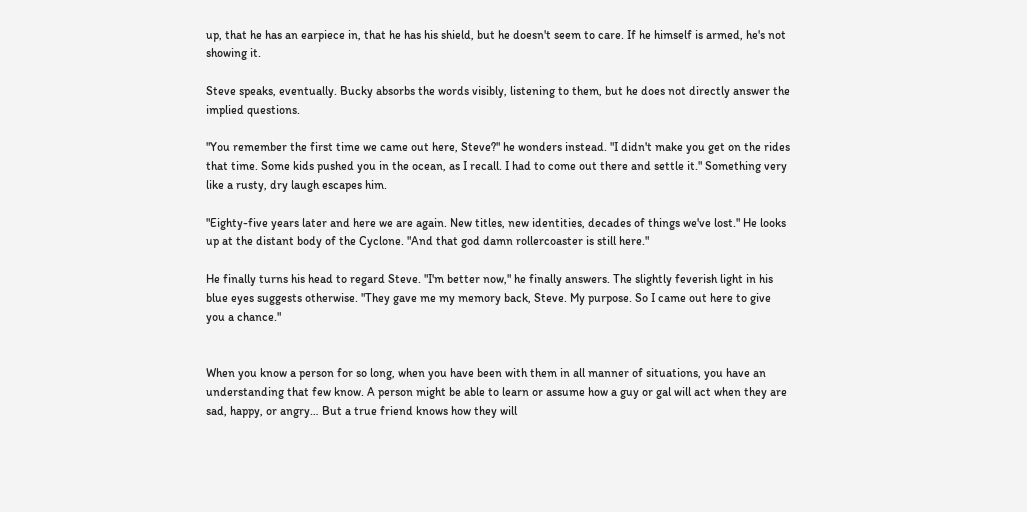up, that he has an earpiece in, that he has his shield, but he doesn't seem to care. If he himself is armed, he's not showing it.

Steve speaks, eventually. Bucky absorbs the words visibly, listening to them, but he does not directly answer the implied questions.

"You remember the first time we came out here, Steve?" he wonders instead. "I didn't make you get on the rides that time. Some kids pushed you in the ocean, as I recall. I had to come out there and settle it." Something very like a rusty, dry laugh escapes him.

"Eighty-five years later and here we are again. New titles, new identities, decades of things we've lost." He looks up at the distant body of the Cyclone. "And that god damn rollercoaster is still here."

He finally turns his head to regard Steve. "I'm better now," he finally answers. The slightly feverish light in his blue eyes suggests otherwise. "They gave me my memory back, Steve. My purpose. So I came out here to give you a chance."


When you know a person for so long, when you have been with them in all manner of situations, you have an understanding that few know. A person might be able to learn or assume how a guy or gal will act when they are sad, happy, or angry… But a true friend knows how they will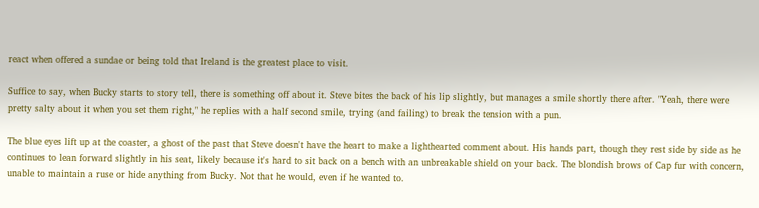react when offered a sundae or being told that Ireland is the greatest place to visit.

Suffice to say, when Bucky starts to story tell, there is something off about it. Steve bites the back of his lip slightly, but manages a smile shortly there after. "Yeah, there were pretty salty about it when you set them right," he replies with a half second smile, trying (and failing) to break the tension with a pun.

The blue eyes lift up at the coaster, a ghost of the past that Steve doesn't have the heart to make a lighthearted comment about. His hands part, though they rest side by side as he continues to lean forward slightly in his seat, likely because it's hard to sit back on a bench with an unbreakable shield on your back. The blondish brows of Cap fur with concern, unable to maintain a ruse or hide anything from Bucky. Not that he would, even if he wanted to.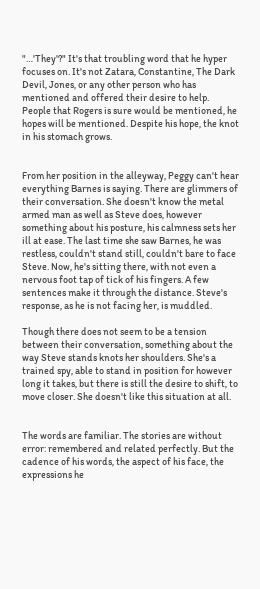"…'They'?" It's that troubling word that he hyper focuses on. It's not Zatara, Constantine, The Dark Devil, Jones, or any other person who has mentioned and offered their desire to help. People that Rogers is sure would be mentioned, he hopes will be mentioned. Despite his hope, the knot in his stomach grows.


From her position in the alleyway, Peggy can't hear everything Barnes is saying. There are glimmers of their conversation. She doesn't know the metal armed man as well as Steve does, however something about his posture, his calmness sets her ill at ease. The last time she saw Barnes, he was restless, couldn't stand still, couldn't bare to face Steve. Now, he's sitting there, with not even a nervous foot tap of tick of his fingers. A few sentences make it through the distance. Steve's response, as he is not facing her, is muddled.

Though there does not seem to be a tension between their conversation, something about the way Steve stands knots her shoulders. She's a trained spy, able to stand in position for however long it takes, but there is still the desire to shift, to move closer. She doesn't like this situation at all.


The words are familiar. The stories are without error: remembered and related perfectly. But the cadence of his words, the aspect of his face, the expressions he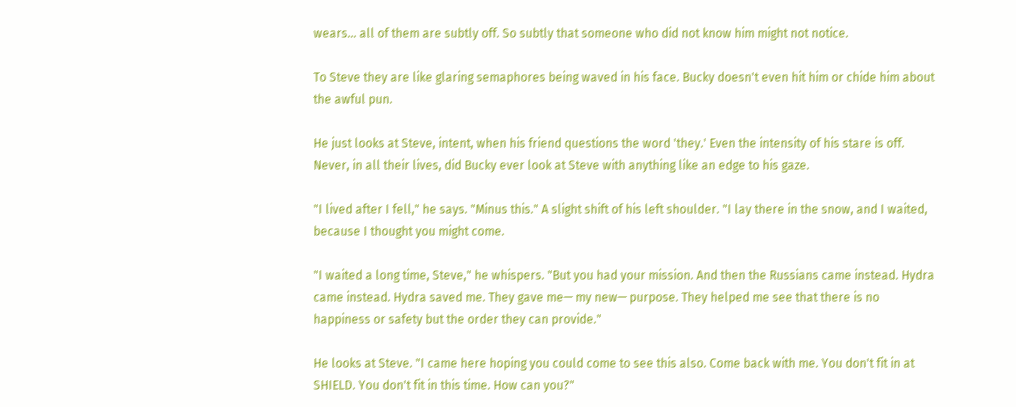wears… all of them are subtly off. So subtly that someone who did not know him might not notice.

To Steve they are like glaring semaphores being waved in his face. Bucky doesn't even hit him or chide him about the awful pun.

He just looks at Steve, intent, when his friend questions the word 'they.' Even the intensity of his stare is off. Never, in all their lives, did Bucky ever look at Steve with anything like an edge to his gaze.

"I lived after I fell," he says. "Minus this." A slight shift of his left shoulder. "I lay there in the snow, and I waited, because I thought you might come.

"I waited a long time, Steve," he whispers. "But you had your mission. And then the Russians came instead. Hydra came instead. Hydra saved me. They gave me— my new— purpose. They helped me see that there is no happiness or safety but the order they can provide."

He looks at Steve. "I came here hoping you could come to see this also. Come back with me. You don't fit in at SHIELD. You don't fit in this time. How can you?"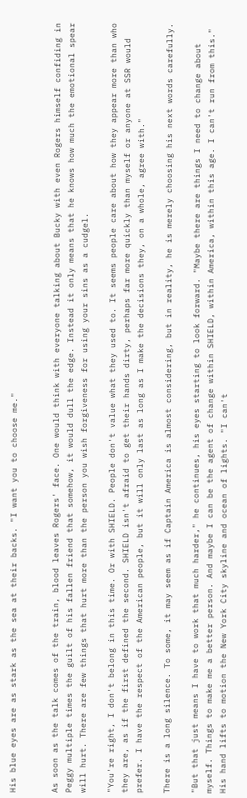His blue eyes are as stark as the sea at their backs. "I want you to choose me."


As soon as the talk comes of the train, blood leaves Rogers' face. One would think with everyone talking about Bucky with even Rogers himself confiding in Peggy multiple times the guilt of his fallen friend that somehow, it would dull the edge. Instead it only means that he knows how much the emotional spear will hurt. There are few things that hurt more than the person you wish forgiveness for using your sins as a cudgel.

"You're right, I don't belong in this time. Or with SHIELD. People don't value what they used to. It seems people care about how they appear more than who they are, as if the first defined the second. SHIELD isn't afraid to get their hands dirty, perhaps far more quickly than myself or anyone at SSR would prefer. I have the respect of the American people, but it will only last as long as I make the decisions they, on a whole, agree with."

There is a long silence. To some, it may seem as if Captain America is almost considering, but in reality, he is merely choosing his next words carefully.

"But that just means I have to work that much harder," he continues, his eyes starting to look forward. "Maybe there are things I need to change about myself. Things to make me a better person. And maybe I can be the agent of change within SHIELD, within America, within this age. I can't run from this." His hand lifts to motion the New York City skyline and ocean of lights. "I can't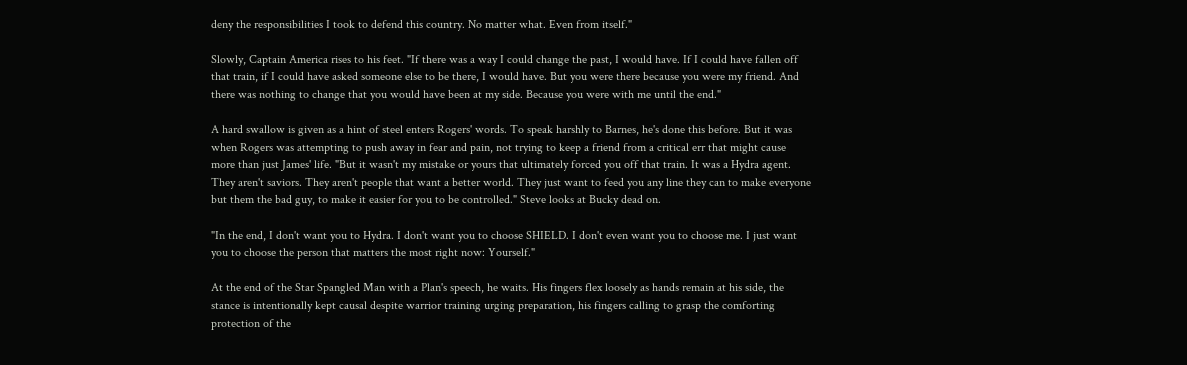deny the responsibilities I took to defend this country. No matter what. Even from itself."

Slowly, Captain America rises to his feet. "If there was a way I could change the past, I would have. If I could have fallen off that train, if I could have asked someone else to be there, I would have. But you were there because you were my friend. And there was nothing to change that you would have been at my side. Because you were with me until the end."

A hard swallow is given as a hint of steel enters Rogers' words. To speak harshly to Barnes, he's done this before. But it was when Rogers was attempting to push away in fear and pain, not trying to keep a friend from a critical err that might cause more than just James' life. "But it wasn't my mistake or yours that ultimately forced you off that train. It was a Hydra agent. They aren't saviors. They aren't people that want a better world. They just want to feed you any line they can to make everyone but them the bad guy, to make it easier for you to be controlled." Steve looks at Bucky dead on.

"In the end, I don't want you to Hydra. I don't want you to choose SHIELD. I don't even want you to choose me. I just want you to choose the person that matters the most right now: Yourself."

At the end of the Star Spangled Man with a Plan's speech, he waits. His fingers flex loosely as hands remain at his side, the stance is intentionally kept causal despite warrior training urging preparation, his fingers calling to grasp the comforting protection of the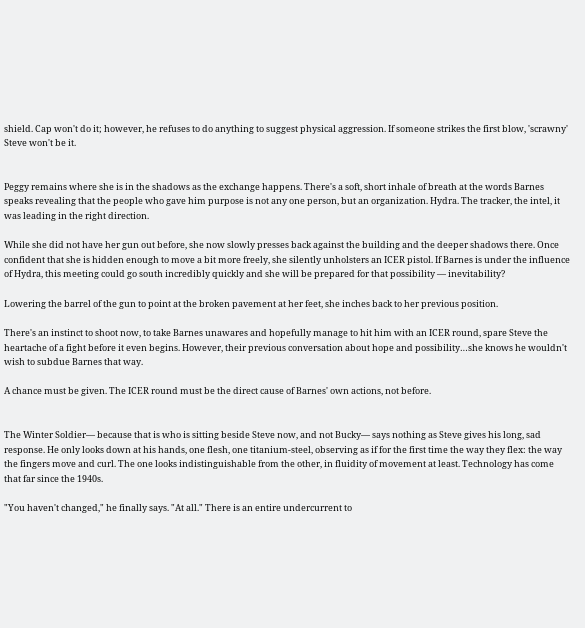shield. Cap won't do it; however, he refuses to do anything to suggest physical aggression. If someone strikes the first blow, 'scrawny' Steve won't be it.


Peggy remains where she is in the shadows as the exchange happens. There's a soft, short inhale of breath at the words Barnes speaks revealing that the people who gave him purpose is not any one person, but an organization. Hydra. The tracker, the intel, it was leading in the right direction.

While she did not have her gun out before, she now slowly presses back against the building and the deeper shadows there. Once confident that she is hidden enough to move a bit more freely, she silently unholsters an ICER pistol. If Barnes is under the influence of Hydra, this meeting could go south incredibly quickly and she will be prepared for that possibility — inevitability?

Lowering the barrel of the gun to point at the broken pavement at her feet, she inches back to her previous position.

There's an instinct to shoot now, to take Barnes unawares and hopefully manage to hit him with an ICER round, spare Steve the heartache of a fight before it even begins. However, their previous conversation about hope and possibility…she knows he wouldn't wish to subdue Barnes that way.

A chance must be given. The ICER round must be the direct cause of Barnes' own actions, not before.


The Winter Soldier— because that is who is sitting beside Steve now, and not Bucky— says nothing as Steve gives his long, sad response. He only looks down at his hands, one flesh, one titanium-steel, observing as if for the first time the way they flex: the way the fingers move and curl. The one looks indistinguishable from the other, in fluidity of movement at least. Technology has come that far since the 1940s.

"You haven't changed," he finally says. "At all." There is an entire undercurrent to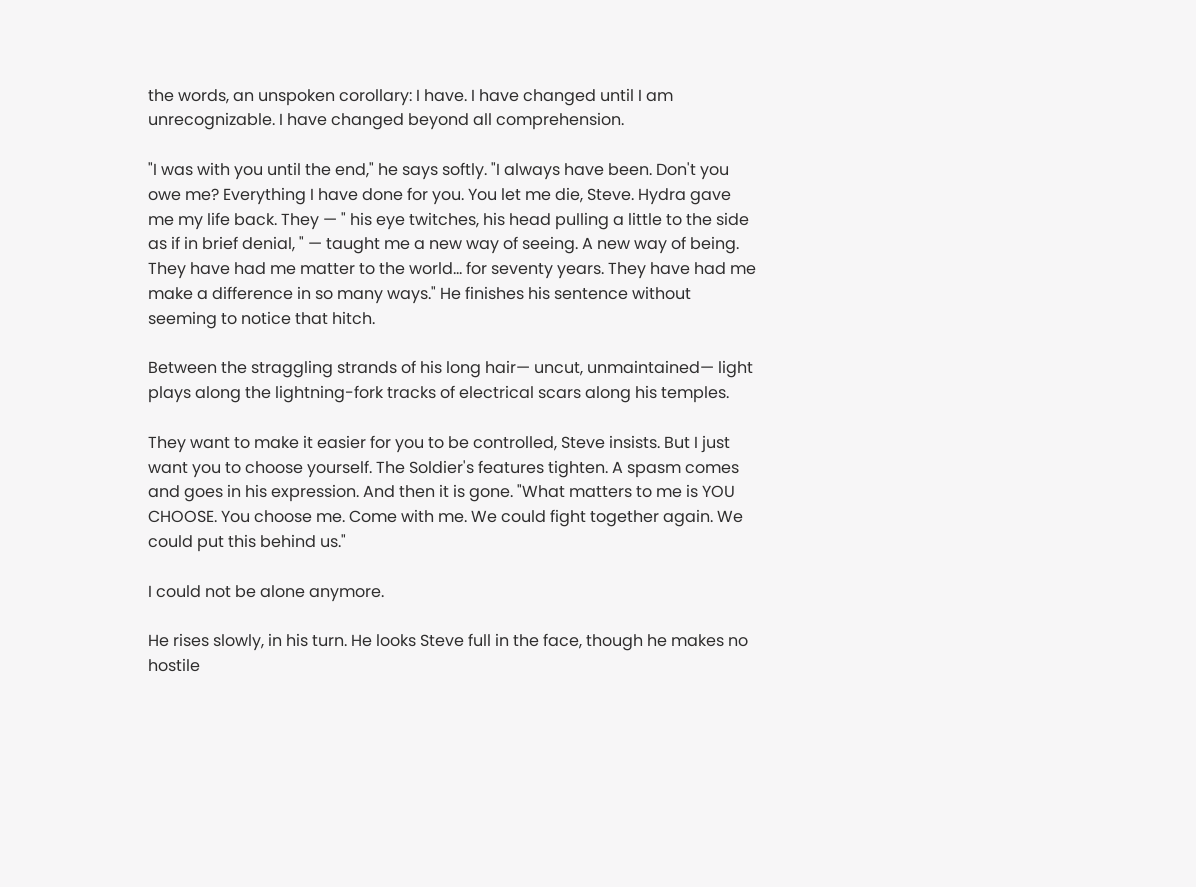the words, an unspoken corollary: I have. I have changed until I am unrecognizable. I have changed beyond all comprehension.

"I was with you until the end," he says softly. "I always have been. Don't you owe me? Everything I have done for you. You let me die, Steve. Hydra gave me my life back. They — " his eye twitches, his head pulling a little to the side as if in brief denial, " — taught me a new way of seeing. A new way of being. They have had me matter to the world… for seventy years. They have had me make a difference in so many ways." He finishes his sentence without seeming to notice that hitch.

Between the straggling strands of his long hair— uncut, unmaintained— light plays along the lightning-fork tracks of electrical scars along his temples.

They want to make it easier for you to be controlled, Steve insists. But I just want you to choose yourself. The Soldier's features tighten. A spasm comes and goes in his expression. And then it is gone. "What matters to me is YOU CHOOSE. You choose me. Come with me. We could fight together again. We could put this behind us."

I could not be alone anymore.

He rises slowly, in his turn. He looks Steve full in the face, though he makes no hostile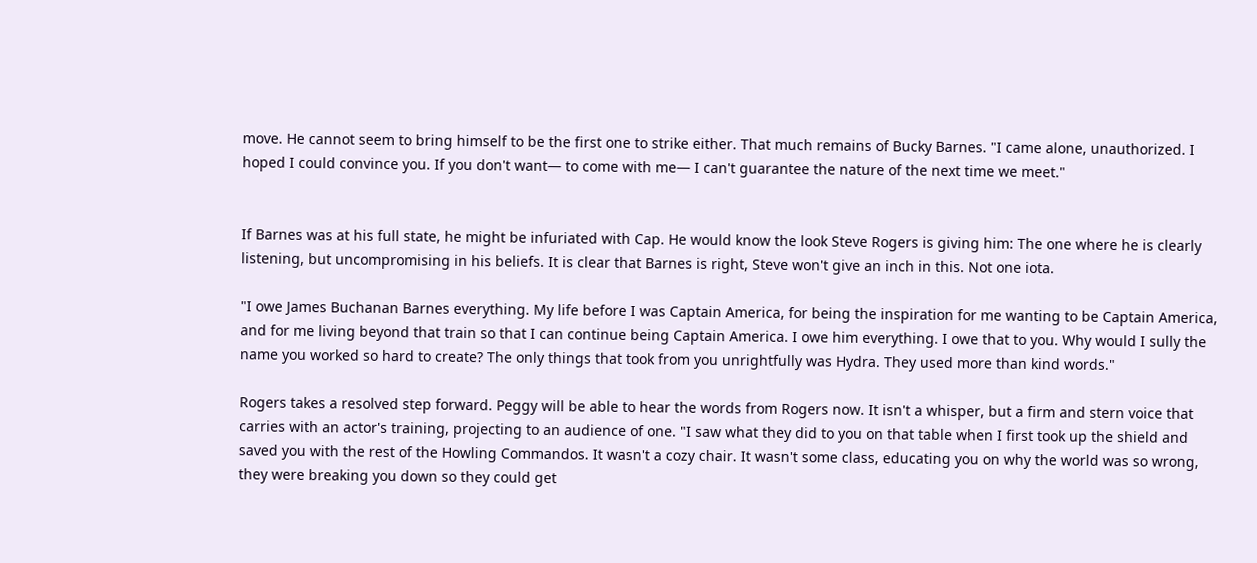move. He cannot seem to bring himself to be the first one to strike either. That much remains of Bucky Barnes. "I came alone, unauthorized. I hoped I could convince you. If you don't want— to come with me— I can't guarantee the nature of the next time we meet."


If Barnes was at his full state, he might be infuriated with Cap. He would know the look Steve Rogers is giving him: The one where he is clearly listening, but uncompromising in his beliefs. It is clear that Barnes is right, Steve won't give an inch in this. Not one iota.

"I owe James Buchanan Barnes everything. My life before I was Captain America, for being the inspiration for me wanting to be Captain America, and for me living beyond that train so that I can continue being Captain America. I owe him everything. I owe that to you. Why would I sully the name you worked so hard to create? The only things that took from you unrightfully was Hydra. They used more than kind words."

Rogers takes a resolved step forward. Peggy will be able to hear the words from Rogers now. It isn't a whisper, but a firm and stern voice that carries with an actor's training, projecting to an audience of one. "I saw what they did to you on that table when I first took up the shield and saved you with the rest of the Howling Commandos. It wasn't a cozy chair. It wasn't some class, educating you on why the world was so wrong, they were breaking you down so they could get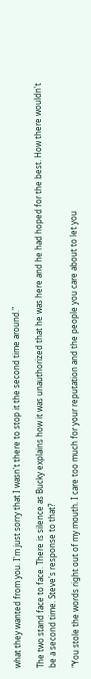what they wanted from you. I'm just sorry that I wasn't there to stop it the second time around."

The two stand face to face. There is silence as Bucky explains how it was unauthorized that he was here and he had hoped for the best. How there wouldn't be a second time. Steve's response to that?

"You stole the words right out of my mouth. I care too much for your reputation and the people you care about to let you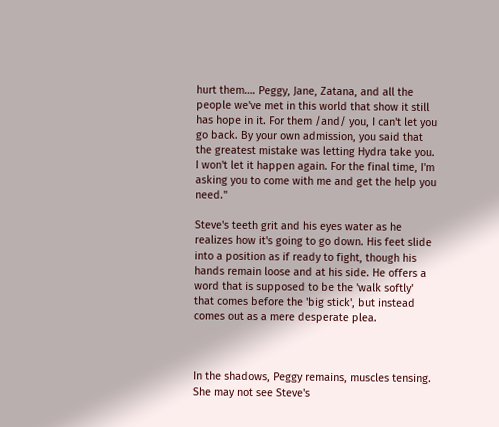hurt them…. Peggy, Jane, Zatana, and all the people we've met in this world that show it still has hope in it. For them /and/ you, I can't let you go back. By your own admission, you said that the greatest mistake was letting Hydra take you. I won't let it happen again. For the final time, I'm asking you to come with me and get the help you need."

Steve's teeth grit and his eyes water as he realizes how it's going to go down. His feet slide into a position as if ready to fight, though his hands remain loose and at his side. He offers a word that is supposed to be the 'walk softly' that comes before the 'big stick', but instead comes out as a mere desperate plea.



In the shadows, Peggy remains, muscles tensing. She may not see Steve's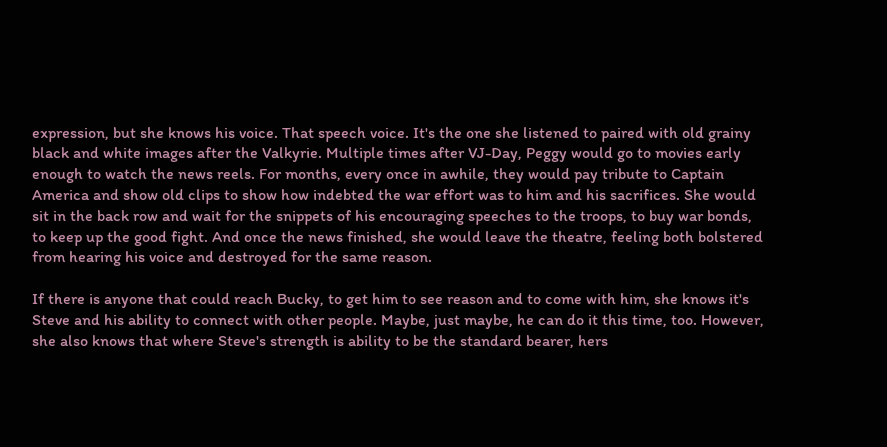expression, but she knows his voice. That speech voice. It's the one she listened to paired with old grainy black and white images after the Valkyrie. Multiple times after VJ-Day, Peggy would go to movies early enough to watch the news reels. For months, every once in awhile, they would pay tribute to Captain America and show old clips to show how indebted the war effort was to him and his sacrifices. She would sit in the back row and wait for the snippets of his encouraging speeches to the troops, to buy war bonds, to keep up the good fight. And once the news finished, she would leave the theatre, feeling both bolstered from hearing his voice and destroyed for the same reason.

If there is anyone that could reach Bucky, to get him to see reason and to come with him, she knows it's Steve and his ability to connect with other people. Maybe, just maybe, he can do it this time, too. However, she also knows that where Steve's strength is ability to be the standard bearer, hers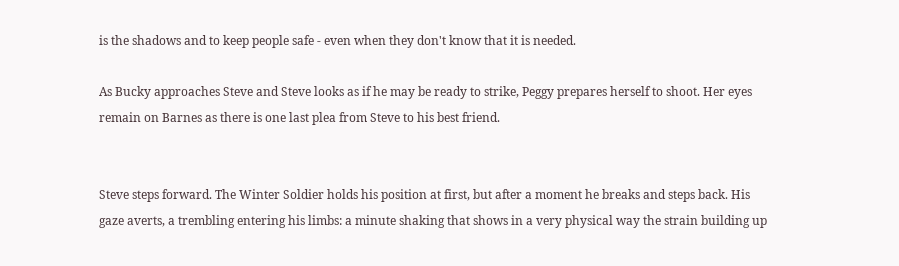is the shadows and to keep people safe - even when they don't know that it is needed.

As Bucky approaches Steve and Steve looks as if he may be ready to strike, Peggy prepares herself to shoot. Her eyes remain on Barnes as there is one last plea from Steve to his best friend.


Steve steps forward. The Winter Soldier holds his position at first, but after a moment he breaks and steps back. His gaze averts, a trembling entering his limbs: a minute shaking that shows in a very physical way the strain building up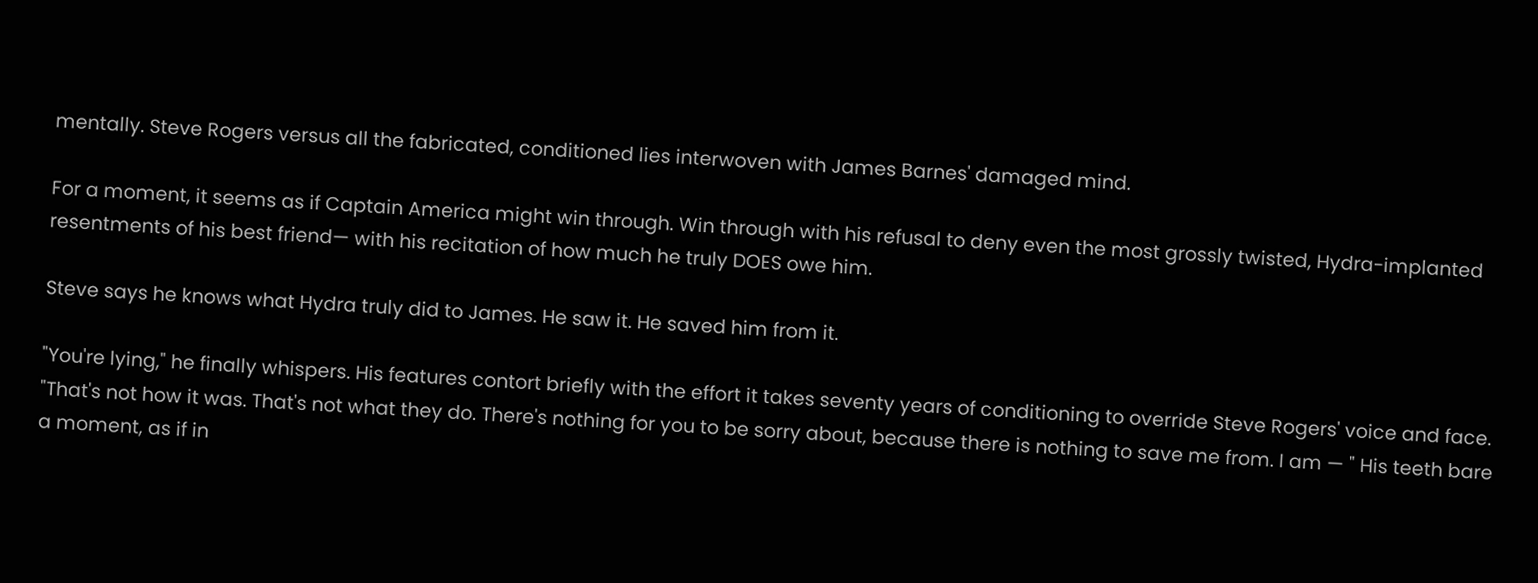mentally. Steve Rogers versus all the fabricated, conditioned lies interwoven with James Barnes' damaged mind.

For a moment, it seems as if Captain America might win through. Win through with his refusal to deny even the most grossly twisted, Hydra-implanted resentments of his best friend— with his recitation of how much he truly DOES owe him.

Steve says he knows what Hydra truly did to James. He saw it. He saved him from it.

"You're lying," he finally whispers. His features contort briefly with the effort it takes seventy years of conditioning to override Steve Rogers' voice and face. "That's not how it was. That's not what they do. There's nothing for you to be sorry about, because there is nothing to save me from. I am — " His teeth bare a moment, as if in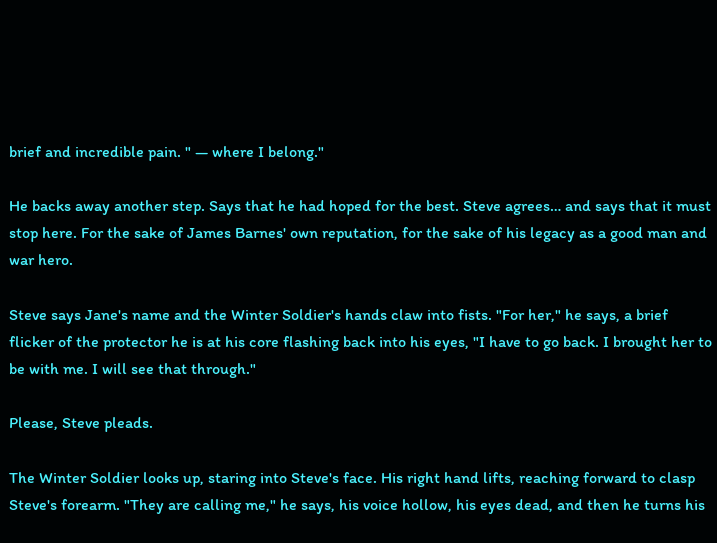brief and incredible pain. " — where I belong."

He backs away another step. Says that he had hoped for the best. Steve agrees… and says that it must stop here. For the sake of James Barnes' own reputation, for the sake of his legacy as a good man and war hero.

Steve says Jane's name and the Winter Soldier's hands claw into fists. "For her," he says, a brief flicker of the protector he is at his core flashing back into his eyes, "I have to go back. I brought her to be with me. I will see that through."

Please, Steve pleads.

The Winter Soldier looks up, staring into Steve's face. His right hand lifts, reaching forward to clasp Steve's forearm. "They are calling me," he says, his voice hollow, his eyes dead, and then he turns his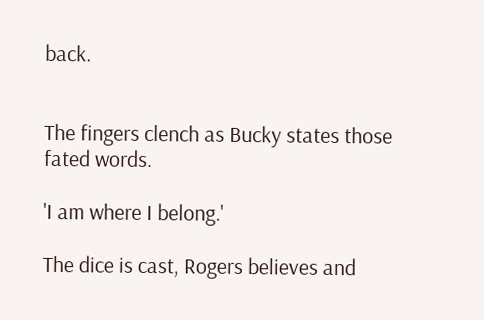back.


The fingers clench as Bucky states those fated words.

'I am where I belong.'

The dice is cast, Rogers believes and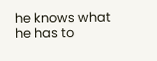he knows what he has to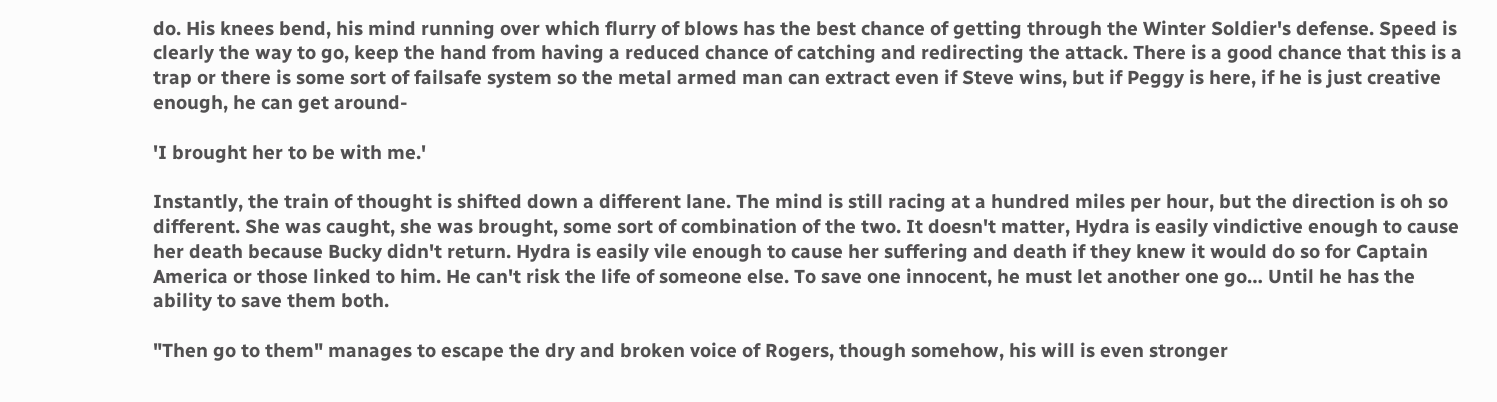do. His knees bend, his mind running over which flurry of blows has the best chance of getting through the Winter Soldier's defense. Speed is clearly the way to go, keep the hand from having a reduced chance of catching and redirecting the attack. There is a good chance that this is a trap or there is some sort of failsafe system so the metal armed man can extract even if Steve wins, but if Peggy is here, if he is just creative enough, he can get around-

'I brought her to be with me.'

Instantly, the train of thought is shifted down a different lane. The mind is still racing at a hundred miles per hour, but the direction is oh so different. She was caught, she was brought, some sort of combination of the two. It doesn't matter, Hydra is easily vindictive enough to cause her death because Bucky didn't return. Hydra is easily vile enough to cause her suffering and death if they knew it would do so for Captain America or those linked to him. He can't risk the life of someone else. To save one innocent, he must let another one go… Until he has the ability to save them both.

"Then go to them" manages to escape the dry and broken voice of Rogers, though somehow, his will is even stronger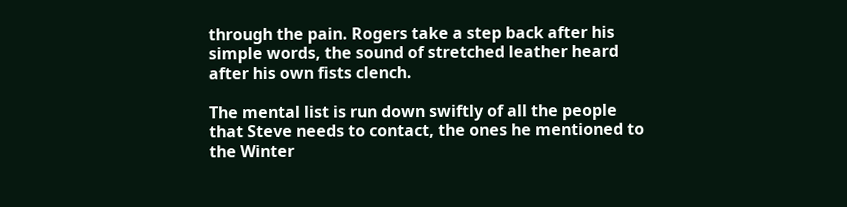through the pain. Rogers take a step back after his simple words, the sound of stretched leather heard after his own fists clench.

The mental list is run down swiftly of all the people that Steve needs to contact, the ones he mentioned to the Winter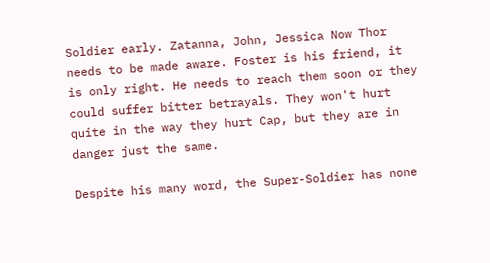Soldier early. Zatanna, John, Jessica Now Thor needs to be made aware. Foster is his friend, it is only right. He needs to reach them soon or they could suffer bitter betrayals. They won't hurt quite in the way they hurt Cap, but they are in danger just the same.

Despite his many word, the Super-Soldier has none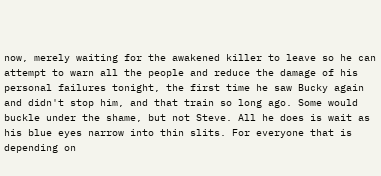now, merely waiting for the awakened killer to leave so he can attempt to warn all the people and reduce the damage of his personal failures tonight, the first time he saw Bucky again and didn't stop him, and that train so long ago. Some would buckle under the shame, but not Steve. All he does is wait as his blue eyes narrow into thin slits. For everyone that is depending on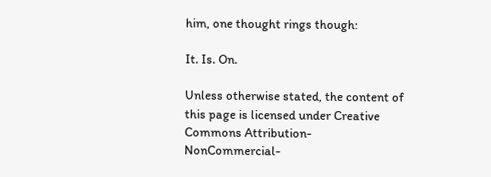him, one thought rings though:

It. Is. On.

Unless otherwise stated, the content of this page is licensed under Creative Commons Attribution-NonCommercial-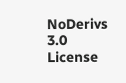NoDerivs 3.0 License